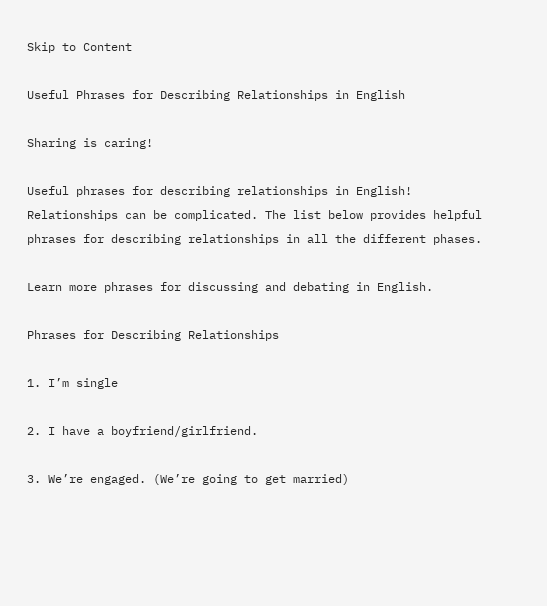Skip to Content

Useful Phrases for Describing Relationships in English

Sharing is caring!

Useful phrases for describing relationships in English! Relationships can be complicated. The list below provides helpful phrases for describing relationships in all the different phases.

Learn more phrases for discussing and debating in English.

Phrases for Describing Relationships

1. I’m single

2. I have a boyfriend/girlfriend.

3. We’re engaged. (We’re going to get married)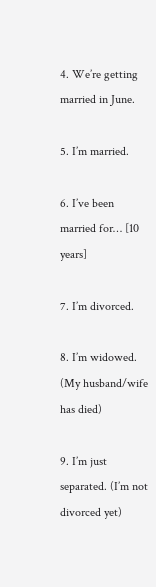4. We’re getting married in June.

5. I’m married.

6. I’ve been married for… [10 years]

7. I’m divorced.

8. I’m widowed. (My husband/wife has died)

9. I’m just separated. (I’m not divorced yet)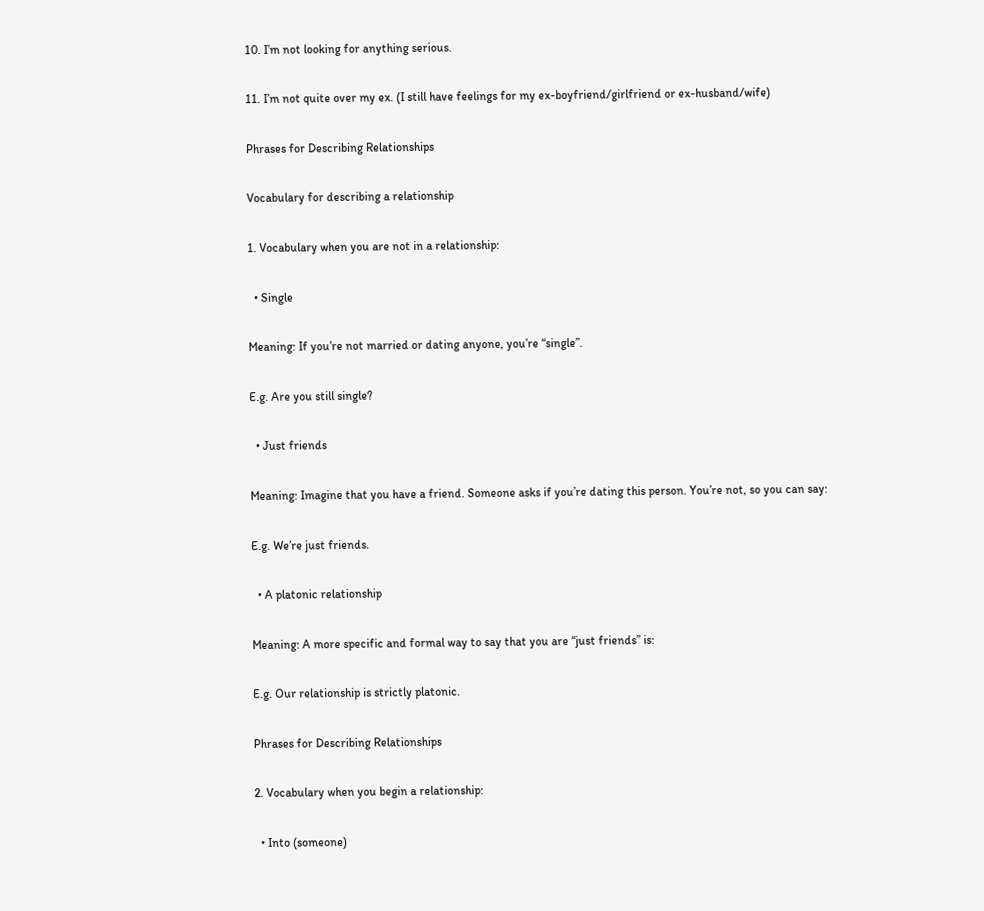10. I’m not looking for anything serious.

11. I’m not quite over my ex. (I still have feelings for my ex-boyfriend/girlfriend or ex-husband/wife)

Phrases for Describing Relationships

Vocabulary for describing a relationship

1. Vocabulary when you are not in a relationship:

  • Single

Meaning: If you’re not married or dating anyone, you’re “single”.

E.g. Are you still single?

  • Just friends

Meaning: Imagine that you have a friend. Someone asks if you’re dating this person. You’re not, so you can say:

E.g. We’re just friends.

  • A platonic relationship

Meaning: A more specific and formal way to say that you are “just friends” is:

E.g. Our relationship is strictly platonic.

Phrases for Describing Relationships

2. Vocabulary when you begin a relationship:

  • Into (someone)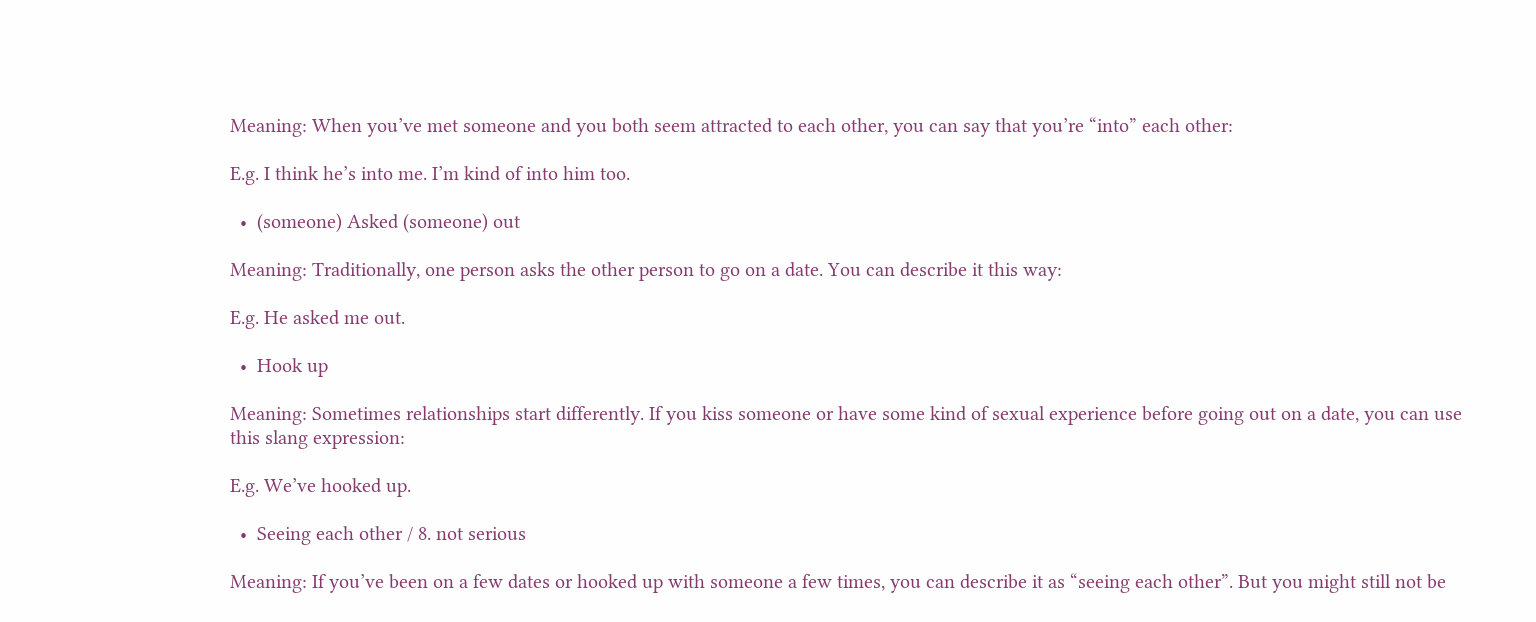Meaning: When you’ve met someone and you both seem attracted to each other, you can say that you’re “into” each other:

E.g. I think he’s into me. I’m kind of into him too.

  •  (someone) Asked (someone) out

Meaning: Traditionally, one person asks the other person to go on a date. You can describe it this way:

E.g. He asked me out.

  •  Hook up

Meaning: Sometimes relationships start differently. If you kiss someone or have some kind of sexual experience before going out on a date, you can use this slang expression:

E.g. We’ve hooked up.

  •  Seeing each other / 8. not serious

Meaning: If you’ve been on a few dates or hooked up with someone a few times, you can describe it as “seeing each other”. But you might still not be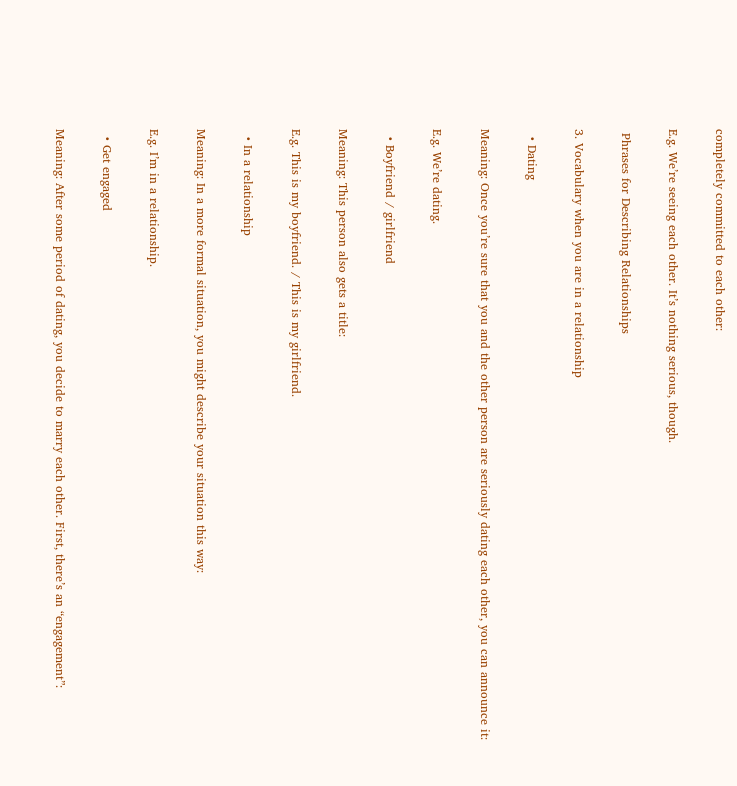completely committed to each other:

E.g. We’re seeing each other. It’s nothing serious, though.

 Phrases for Describing Relationships

3. Vocabulary when you are in a relationship

  • Dating

Meaning: Once you’re sure that you and the other person are seriously dating each other, you can announce it:

E.g. We’re dating.

  • Boyfriend / girlfriend

Meaning: This person also gets a title:

E.g. This is my boyfriend. / This is my girlfriend.

  • In a relationship

Meaning: In a more formal situation, you might describe your situation this way:

E.g. I’m in a relationship.

  • Get engaged

Meaning: After some period of dating, you decide to marry each other. First, there’s an “engagement”: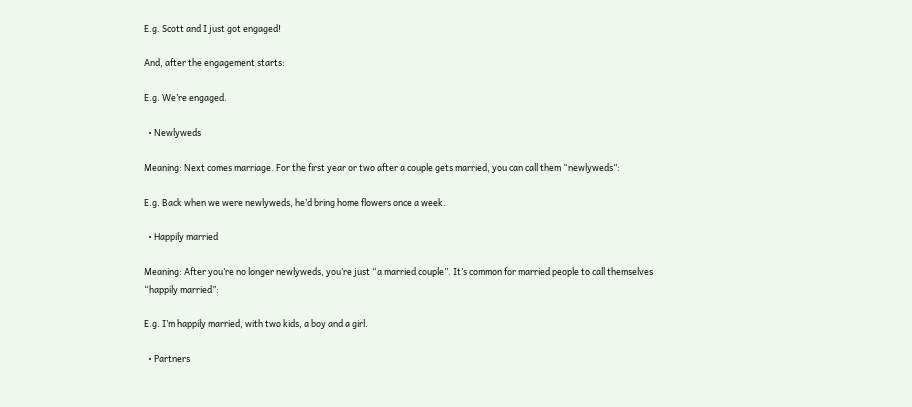E.g. Scott and I just got engaged!

And, after the engagement starts:

E.g. We’re engaged.

  • Newlyweds

Meaning: Next comes marriage. For the first year or two after a couple gets married, you can call them “newlyweds”:

E.g. Back when we were newlyweds, he’d bring home flowers once a week.

  • Happily married

Meaning: After you’re no longer newlyweds, you’re just “a married couple”. It’s common for married people to call themselves “happily married”:

E.g. I’m happily married, with two kids, a boy and a girl.

  • Partners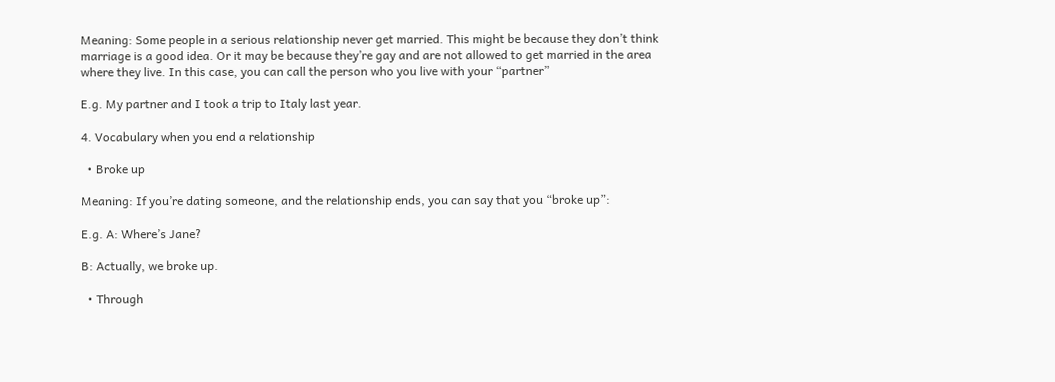Meaning: Some people in a serious relationship never get married. This might be because they don’t think marriage is a good idea. Or it may be because they’re gay and are not allowed to get married in the area where they live. In this case, you can call the person who you live with your “partner”

E.g. My partner and I took a trip to Italy last year.

4. Vocabulary when you end a relationship

  • Broke up

Meaning: If you’re dating someone, and the relationship ends, you can say that you “broke up”:

E.g. A: Where’s Jane?

B: Actually, we broke up.

  • Through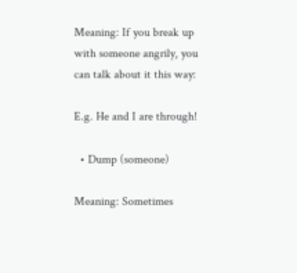Meaning: If you break up with someone angrily, you can talk about it this way:

E.g. He and I are through!

  • Dump (someone)

Meaning: Sometimes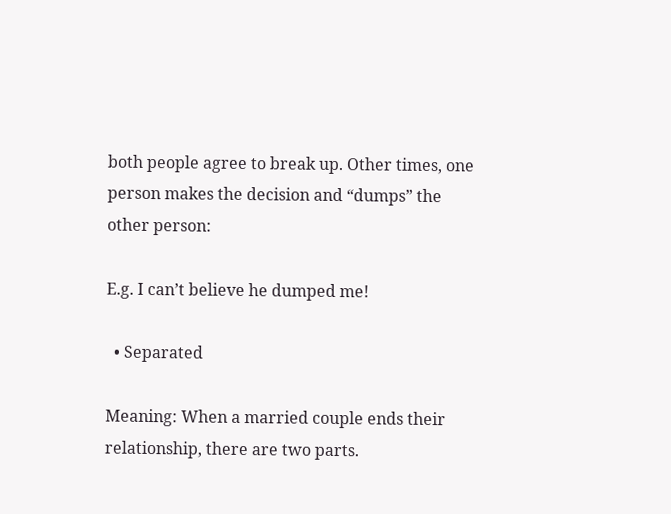both people agree to break up. Other times, one person makes the decision and “dumps” the other person:

E.g. I can’t believe he dumped me!

  • Separated

Meaning: When a married couple ends their relationship, there are two parts.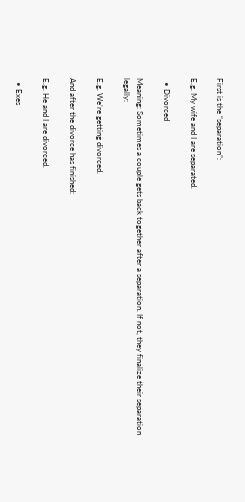First is the “separation”:

E.g. My wife and I are separated.

  • Divorced

Meaning: Sometimes a couple gets back together after a separation. If not, they finalize their separation legally:

E.g. We’re getting divorced.

And after the divorce has finished:

E.g. He and I are divorced.

  • Exes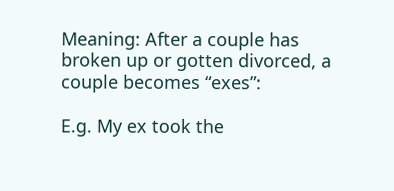Meaning: After a couple has broken up or gotten divorced, a couple becomes “exes”:

E.g. My ex took the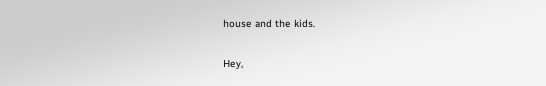house and the kids.

Hey,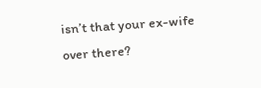isn’t that your ex-wife over there?